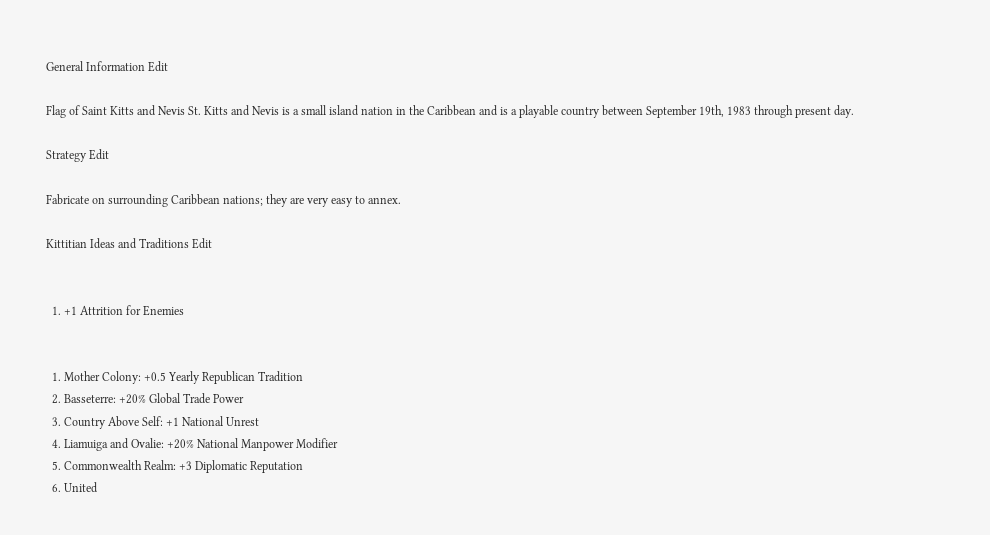General Information Edit

Flag of Saint Kitts and Nevis St. Kitts and Nevis is a small island nation in the Caribbean and is a playable country between September 19th, 1983 through present day.

Strategy Edit

Fabricate on surrounding Caribbean nations; they are very easy to annex.

Kittitian Ideas and Traditions Edit


  1. +1 Attrition for Enemies


  1. Mother Colony: +0.5 Yearly Republican Tradition
  2. Basseterre: +20% Global Trade Power
  3. Country Above Self: +1 National Unrest
  4. Liamuiga and Ovalie: +20% National Manpower Modifier
  5. Commonwealth Realm: +3 Diplomatic Reputation
  6. United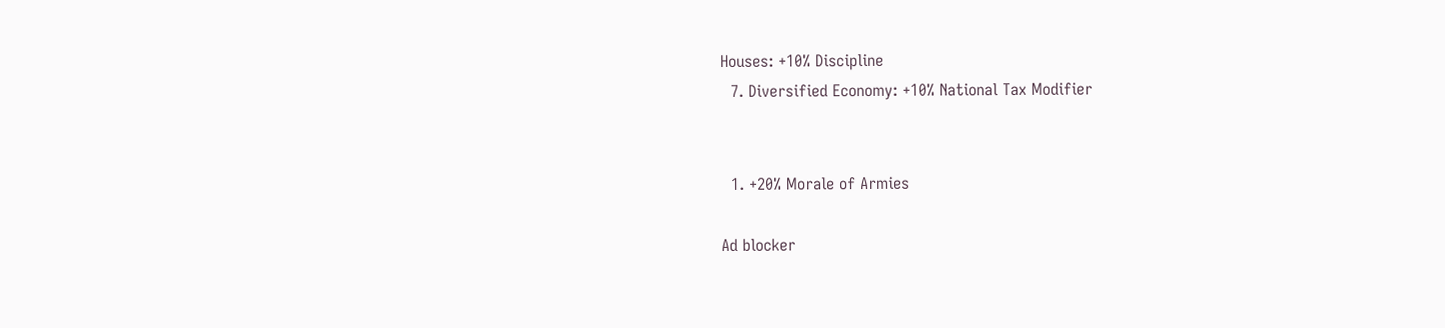Houses: +10% Discipline
  7. Diversified Economy: +10% National Tax Modifier


  1. +20% Morale of Armies

Ad blocker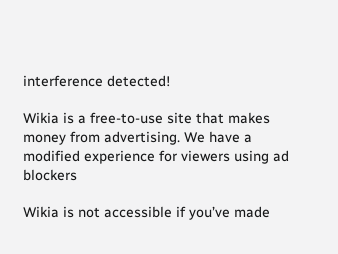interference detected!

Wikia is a free-to-use site that makes money from advertising. We have a modified experience for viewers using ad blockers

Wikia is not accessible if you’ve made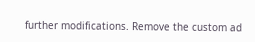further modifications. Remove the custom ad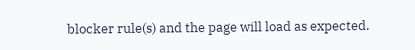blocker rule(s) and the page will load as expected.